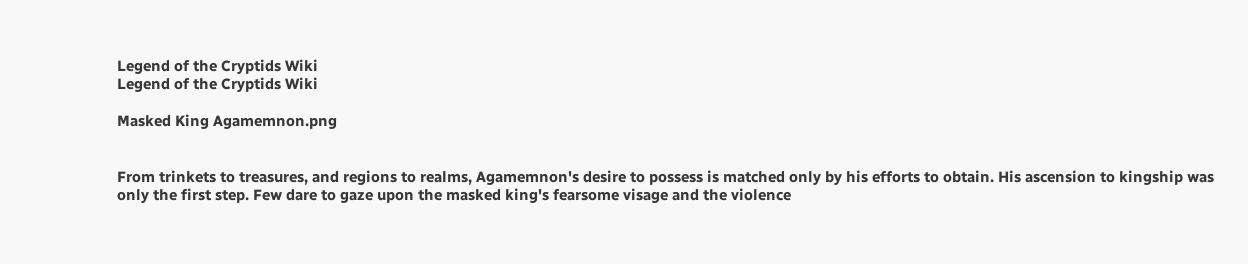Legend of the Cryptids Wiki
Legend of the Cryptids Wiki

Masked King Agamemnon.png


From trinkets to treasures, and regions to realms, Agamemnon's desire to possess is matched only by his efforts to obtain. His ascension to kingship was only the first step. Few dare to gaze upon the masked king's fearsome visage and the violence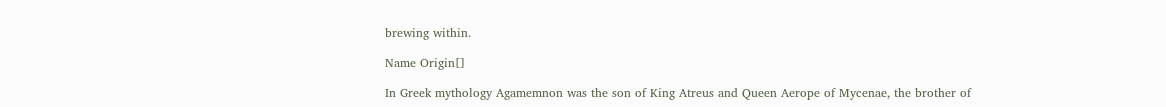brewing within.

Name Origin[]

In Greek mythology Agamemnon was the son of King Atreus and Queen Aerope of Mycenae, the brother of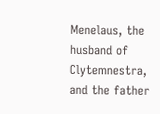Menelaus, the husband of Clytemnestra, and the father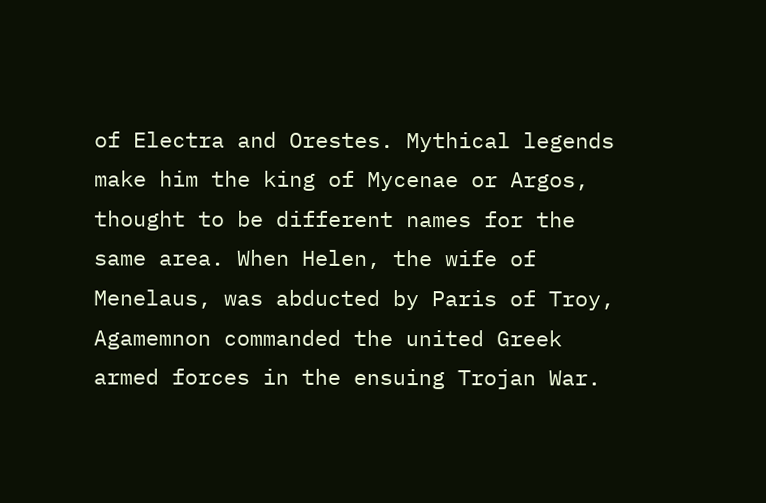of Electra and Orestes. Mythical legends make him the king of Mycenae or Argos, thought to be different names for the same area. When Helen, the wife of Menelaus, was abducted by Paris of Troy, Agamemnon commanded the united Greek armed forces in the ensuing Trojan War.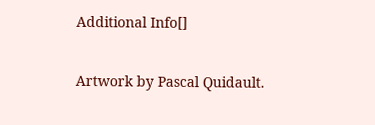Additional Info[]

Artwork by Pascal Quidault.